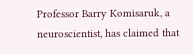Professor Barry Komisaruk, a neuroscientist, has claimed that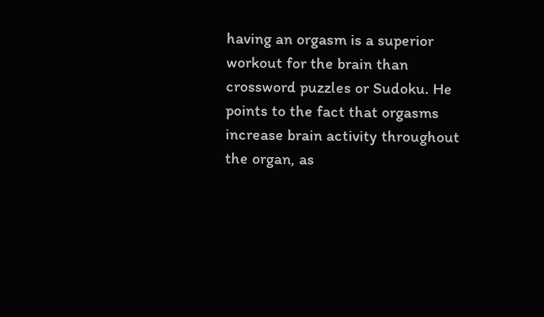having an orgasm is a superior workout for the brain than crossword puzzles or Sudoku. He points to the fact that orgasms increase brain activity throughout the organ, as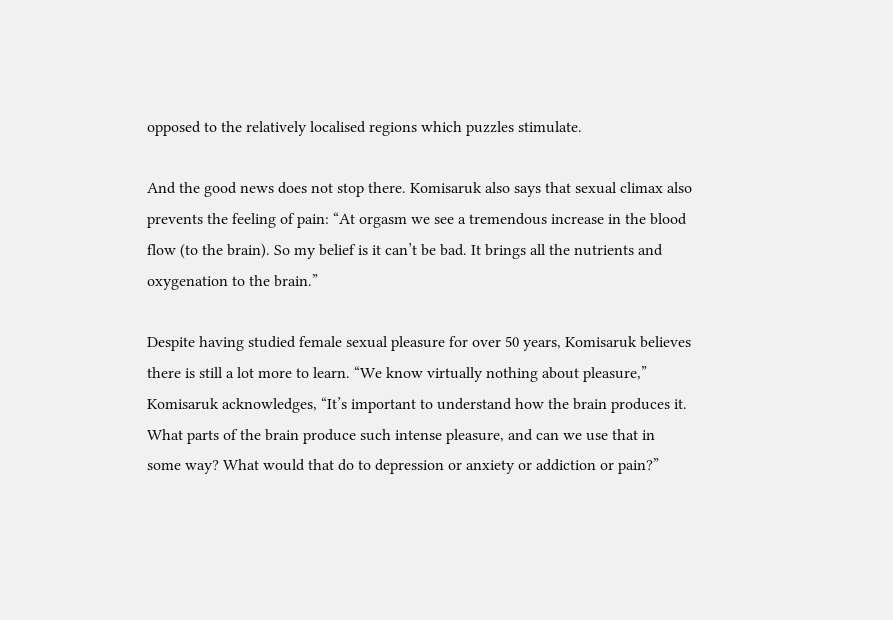opposed to the relatively localised regions which puzzles stimulate.

And the good news does not stop there. Komisaruk also says that sexual climax also prevents the feeling of pain: “At orgasm we see a tremendous increase in the blood flow (to the brain). So my belief is it can’t be bad. It brings all the nutrients and oxygenation to the brain.”

Despite having studied female sexual pleasure for over 50 years, Komisaruk believes there is still a lot more to learn. “We know virtually nothing about pleasure,” Komisaruk acknowledges, “It’s important to understand how the brain produces it. What parts of the brain produce such intense pleasure, and can we use that in some way? What would that do to depression or anxiety or addiction or pain?”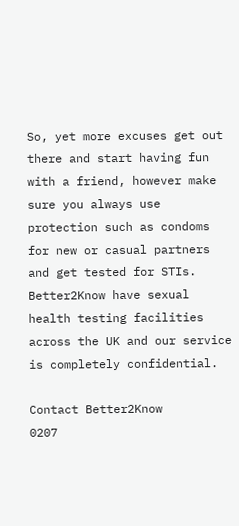So, yet more excuses get out there and start having fun with a friend, however make sure you always use protection such as condoms for new or casual partners and get tested for STIs. Better2Know have sexual health testing facilities across the UK and our service is completely confidential.

Contact Better2Know
0207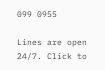099 0955

Lines are open 24/7. Click to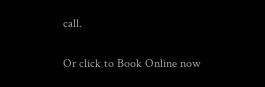call.

Or click to Book Online now